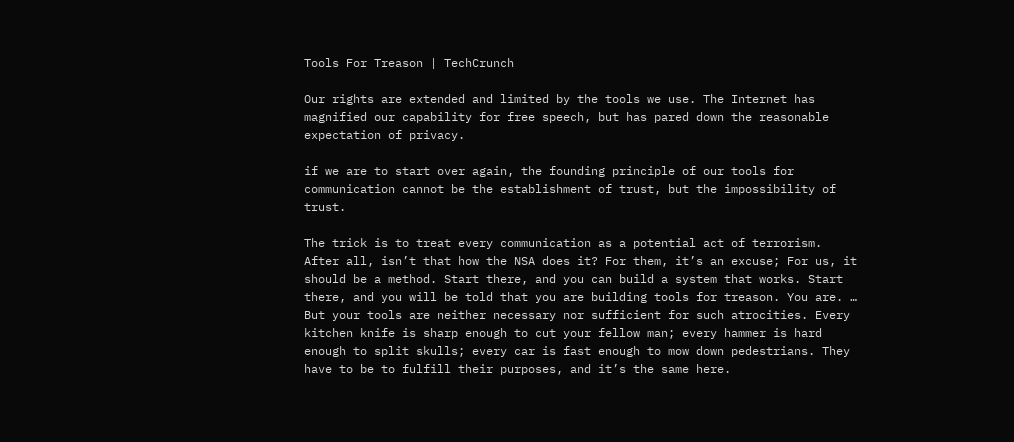Tools For Treason | TechCrunch

Our rights are extended and limited by the tools we use. The Internet has magnified our capability for free speech, but has pared down the reasonable expectation of privacy.

if we are to start over again, the founding principle of our tools for communication cannot be the establishment of trust, but the impossibility of trust.

The trick is to treat every communication as a potential act of terrorism. After all, isn’t that how the NSA does it? For them, it’s an excuse; For us, it should be a method. Start there, and you can build a system that works. Start there, and you will be told that you are building tools for treason. You are. … But your tools are neither necessary nor sufficient for such atrocities. Every kitchen knife is sharp enough to cut your fellow man; every hammer is hard enough to split skulls; every car is fast enough to mow down pedestrians. They have to be to fulfill their purposes, and it’s the same here.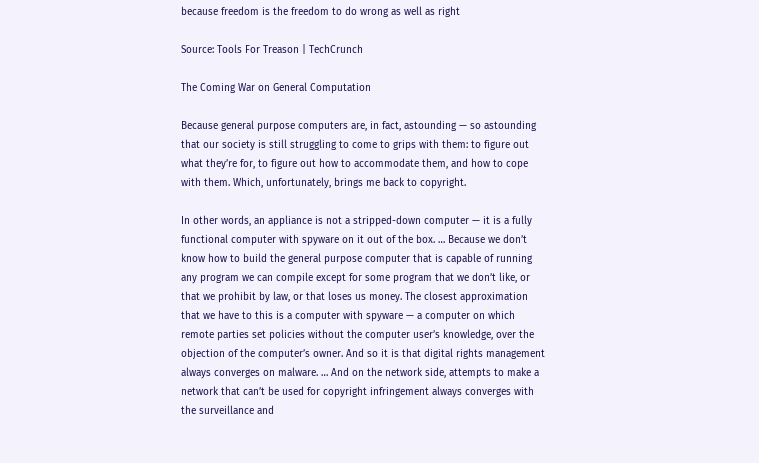because freedom is the freedom to do wrong as well as right

Source: Tools For Treason | TechCrunch

The Coming War on General Computation

Because general purpose computers are, in fact, astounding — so astounding that our society is still struggling to come to grips with them: to figure out what they’re for, to figure out how to accommodate them, and how to cope with them. Which, unfortunately, brings me back to copyright.

In other words, an appliance is not a stripped-down computer — it is a fully functional computer with spyware on it out of the box. … Because we don’t know how to build the general purpose computer that is capable of running any program we can compile except for some program that we don’t like, or that we prohibit by law, or that loses us money. The closest approximation that we have to this is a computer with spyware — a computer on which remote parties set policies without the computer user’s knowledge, over the objection of the computer’s owner. And so it is that digital rights management always converges on malware. … And on the network side, attempts to make a network that can’t be used for copyright infringement always converges with the surveillance and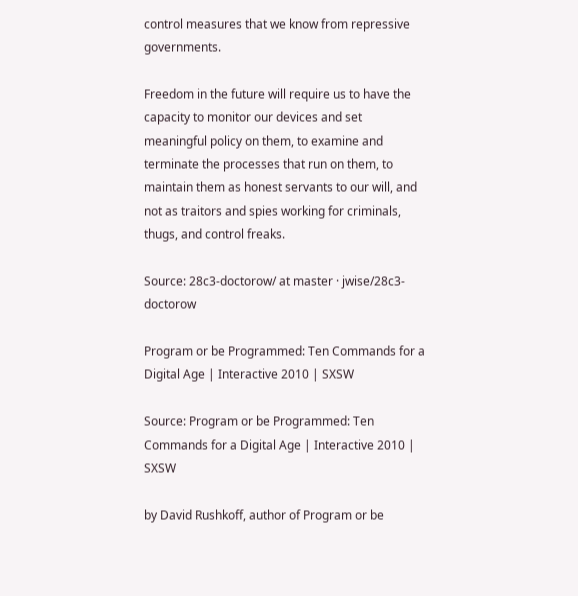control measures that we know from repressive governments.

Freedom in the future will require us to have the capacity to monitor our devices and set meaningful policy on them, to examine and terminate the processes that run on them, to maintain them as honest servants to our will, and not as traitors and spies working for criminals, thugs, and control freaks.

Source: 28c3-doctorow/ at master · jwise/28c3-doctorow

Program or be Programmed: Ten Commands for a Digital Age | Interactive 2010 | SXSW

Source: Program or be Programmed: Ten Commands for a Digital Age | Interactive 2010 | SXSW

by David Rushkoff, author of Program or be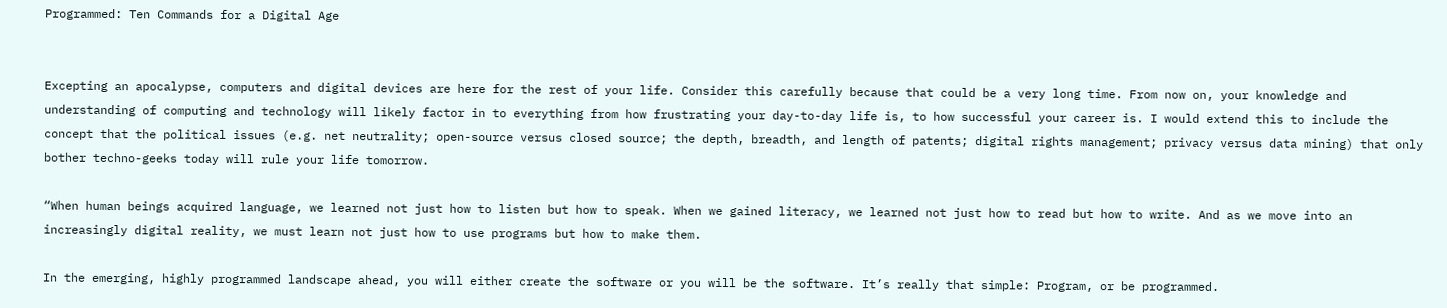Programmed: Ten Commands for a Digital Age


Excepting an apocalypse, computers and digital devices are here for the rest of your life. Consider this carefully because that could be a very long time. From now on, your knowledge and understanding of computing and technology will likely factor in to everything from how frustrating your day-to-day life is, to how successful your career is. I would extend this to include the concept that the political issues (e.g. net neutrality; open-source versus closed source; the depth, breadth, and length of patents; digital rights management; privacy versus data mining) that only bother techno-geeks today will rule your life tomorrow.

“When human beings acquired language, we learned not just how to listen but how to speak. When we gained literacy, we learned not just how to read but how to write. And as we move into an increasingly digital reality, we must learn not just how to use programs but how to make them.

In the emerging, highly programmed landscape ahead, you will either create the software or you will be the software. It’s really that simple: Program, or be programmed.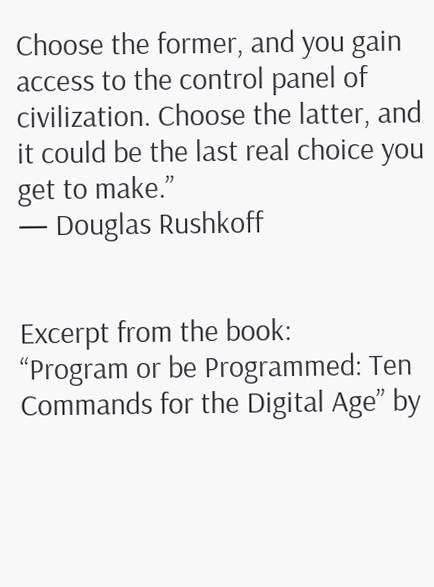Choose the former, and you gain access to the control panel of civilization. Choose the latter, and it could be the last real choice you get to make.”
— Douglas Rushkoff


Excerpt from the book:
“Program or be Programmed: Ten Commands for the Digital Age” by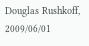Douglas Rushkoff, 2009/06/01